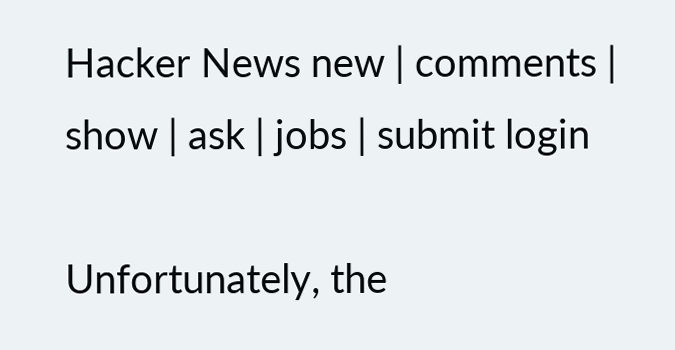Hacker News new | comments | show | ask | jobs | submit login

Unfortunately, the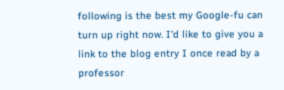following is the best my Google-fu can turn up right now. I'd like to give you a link to the blog entry I once read by a professor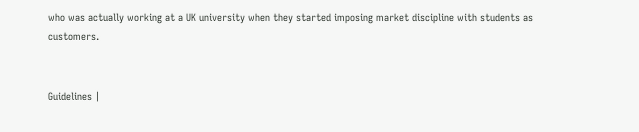who was actually working at a UK university when they started imposing market discipline with students as customers.


Guidelines |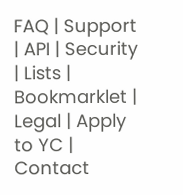FAQ | Support | API | Security | Lists | Bookmarklet | Legal | Apply to YC | Contact